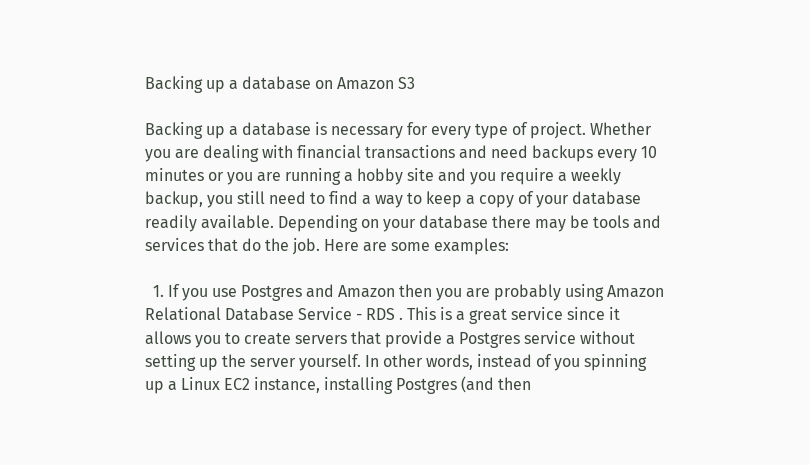Backing up a database on Amazon S3

Backing up a database is necessary for every type of project. Whether you are dealing with financial transactions and need backups every 10 minutes or you are running a hobby site and you require a weekly backup, you still need to find a way to keep a copy of your database readily available. Depending on your database there may be tools and services that do the job. Here are some examples:

  1. If you use Postgres and Amazon then you are probably using Amazon Relational Database Service - RDS . This is a great service since it allows you to create servers that provide a Postgres service without setting up the server yourself. In other words, instead of you spinning up a Linux EC2 instance, installing Postgres (and then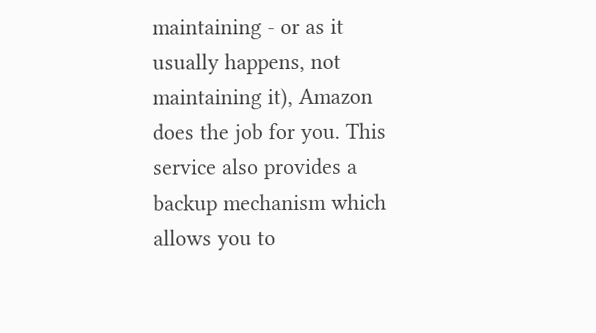maintaining - or as it usually happens, not maintaining it), Amazon does the job for you. This service also provides a backup mechanism which allows you to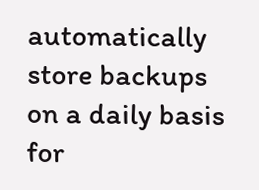automatically store backups on a daily basis for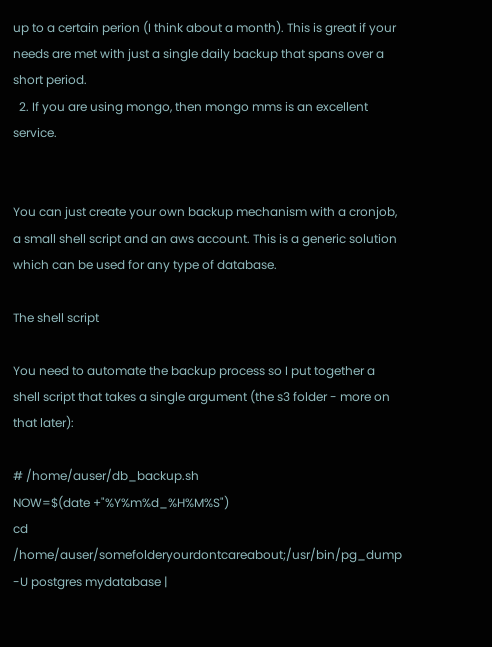up to a certain perion (I think about a month). This is great if your needs are met with just a single daily backup that spans over a short period.
  2. If you are using mongo, then mongo mms is an excellent service.


You can just create your own backup mechanism with a cronjob, a small shell script and an aws account. This is a generic solution which can be used for any type of database.

The shell script

You need to automate the backup process so I put together a shell script that takes a single argument (the s3 folder - more on that later):

# /home/auser/db_backup.sh
NOW=$(date +"%Y%m%d_%H%M%S")
cd /home/auser/somefolderyourdontcareabout;/usr/bin/pg_dump -U postgres mydatabase |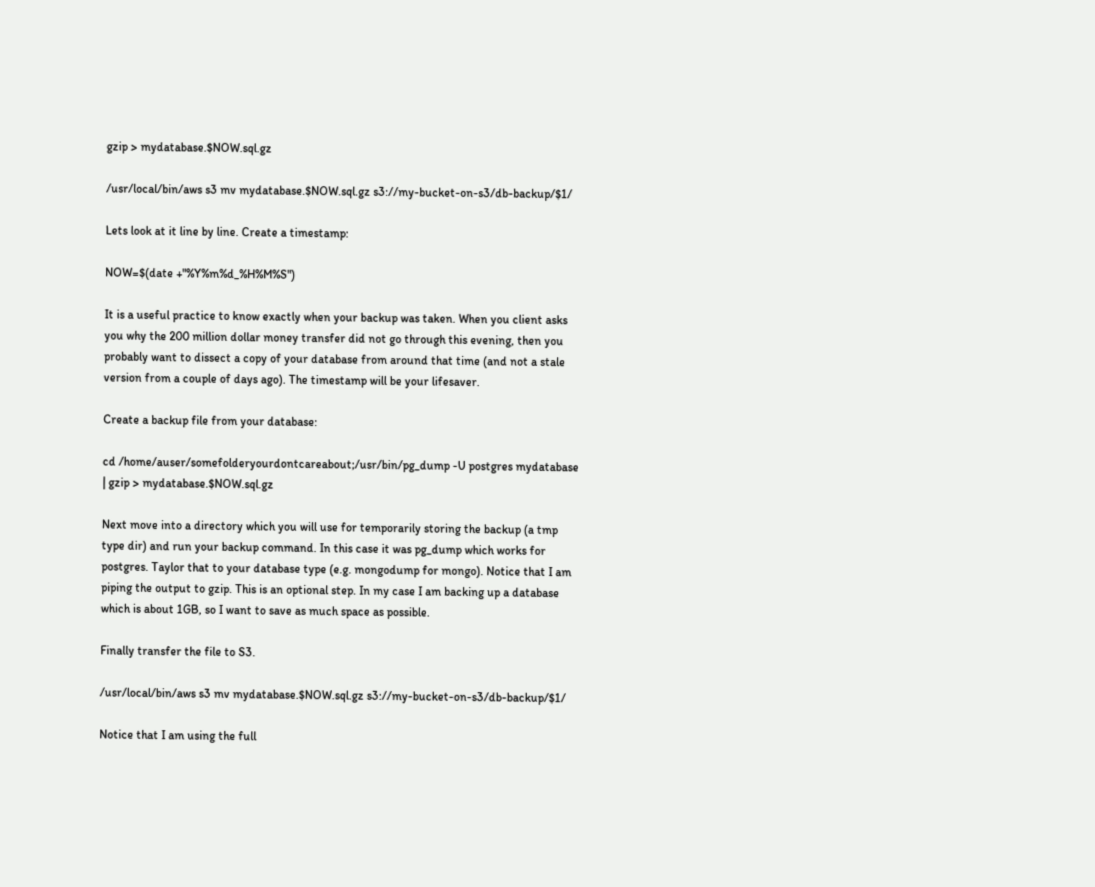gzip > mydatabase.$NOW.sql.gz

/usr/local/bin/aws s3 mv mydatabase.$NOW.sql.gz s3://my-bucket-on-s3/db-backup/$1/

Lets look at it line by line. Create a timestamp:

NOW=$(date +"%Y%m%d_%H%M%S")

It is a useful practice to know exactly when your backup was taken. When you client asks you why the 200 million dollar money transfer did not go through this evening, then you probably want to dissect a copy of your database from around that time (and not a stale version from a couple of days ago). The timestamp will be your lifesaver.

Create a backup file from your database:

cd /home/auser/somefolderyourdontcareabout;/usr/bin/pg_dump -U postgres mydatabase | gzip > mydatabase.$NOW.sql.gz

Next move into a directory which you will use for temporarily storing the backup (a tmp type dir) and run your backup command. In this case it was pg_dump which works for postgres. Taylor that to your database type (e.g. mongodump for mongo). Notice that I am piping the output to gzip. This is an optional step. In my case I am backing up a database which is about 1GB, so I want to save as much space as possible.

Finally transfer the file to S3.

/usr/local/bin/aws s3 mv mydatabase.$NOW.sql.gz s3://my-bucket-on-s3/db-backup/$1/

Notice that I am using the full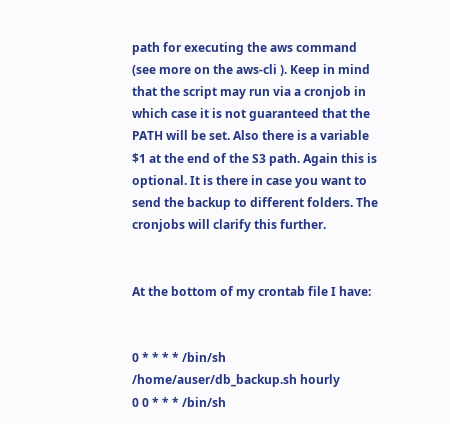path for executing the aws command (see more on the aws-cli ). Keep in mind that the script may run via a cronjob in which case it is not guaranteed that the PATH will be set. Also there is a variable $1 at the end of the S3 path. Again this is optional. It is there in case you want to send the backup to different folders. The cronjobs will clarify this further.


At the bottom of my crontab file I have:


0 * * * * /bin/sh /home/auser/db_backup.sh hourly
0 0 * * * /bin/sh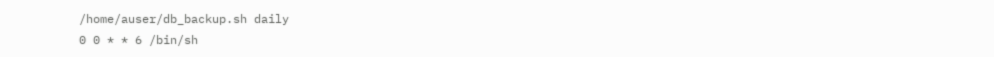/home/auser/db_backup.sh daily
0 0 * * 6 /bin/sh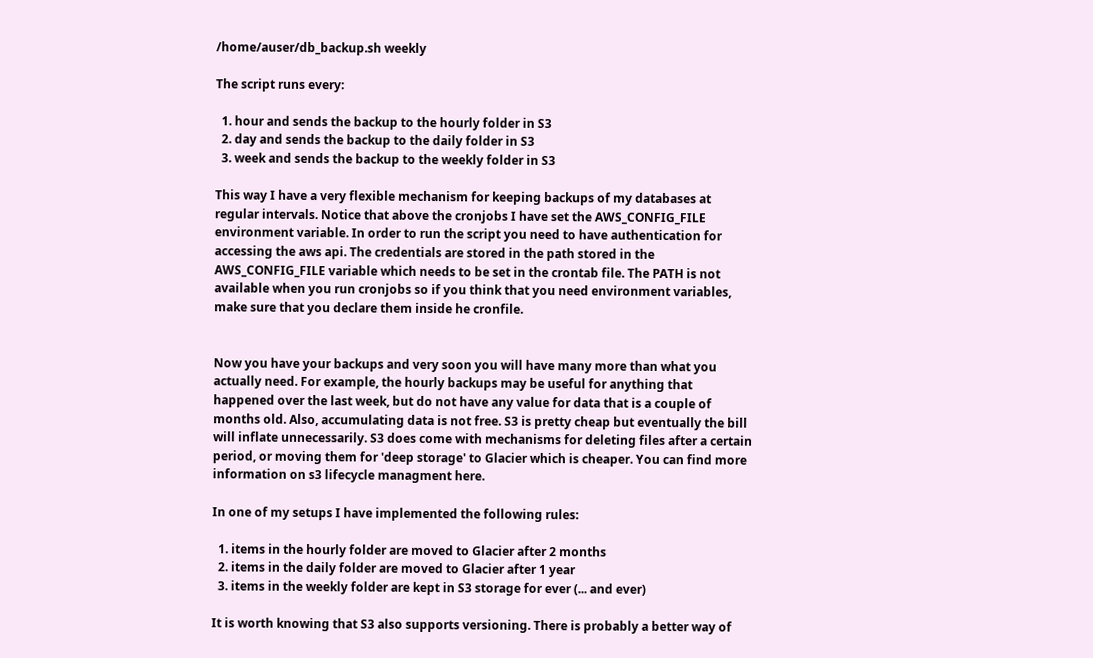/home/auser/db_backup.sh weekly

The script runs every:

  1. hour and sends the backup to the hourly folder in S3
  2. day and sends the backup to the daily folder in S3
  3. week and sends the backup to the weekly folder in S3

This way I have a very flexible mechanism for keeping backups of my databases at regular intervals. Notice that above the cronjobs I have set the AWS_CONFIG_FILE environment variable. In order to run the script you need to have authentication for accessing the aws api. The credentials are stored in the path stored in the AWS_CONFIG_FILE variable which needs to be set in the crontab file. The PATH is not available when you run cronjobs so if you think that you need environment variables, make sure that you declare them inside he cronfile.


Now you have your backups and very soon you will have many more than what you actually need. For example, the hourly backups may be useful for anything that happened over the last week, but do not have any value for data that is a couple of months old. Also, accumulating data is not free. S3 is pretty cheap but eventually the bill will inflate unnecessarily. S3 does come with mechanisms for deleting files after a certain period, or moving them for 'deep storage' to Glacier which is cheaper. You can find more information on s3 lifecycle managment here.

In one of my setups I have implemented the following rules:

  1. items in the hourly folder are moved to Glacier after 2 months
  2. items in the daily folder are moved to Glacier after 1 year
  3. items in the weekly folder are kept in S3 storage for ever (... and ever)

It is worth knowing that S3 also supports versioning. There is probably a better way of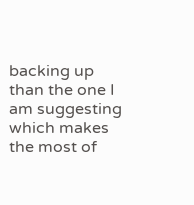backing up than the one I am suggesting which makes the most of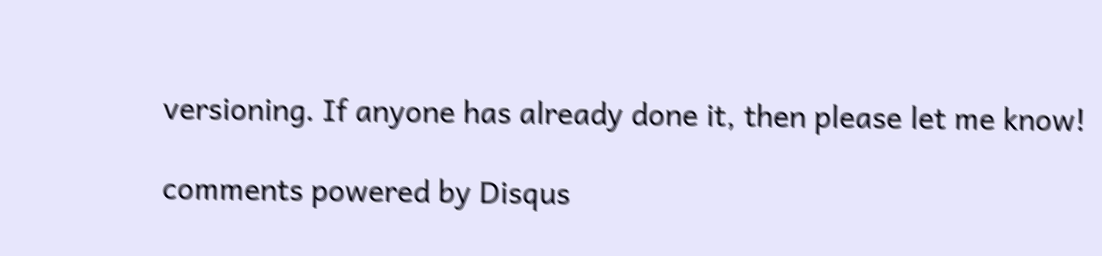versioning. If anyone has already done it, then please let me know!

comments powered by Disqus